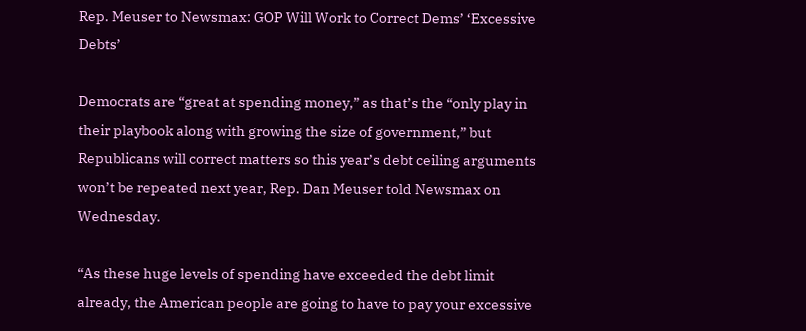Rep. Meuser to Newsmax: GOP Will Work to Correct Dems’ ‘Excessive Debts’

Democrats are “great at spending money,” as that’s the “only play in their playbook along with growing the size of government,” but Republicans will correct matters so this year’s debt ceiling arguments won’t be repeated next year, Rep. Dan Meuser told Newsmax on Wednesday.

“As these huge levels of spending have exceeded the debt limit already, the American people are going to have to pay your excessive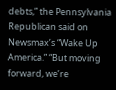debts,” the Pennsylvania Republican said on Newsmax’s “Wake Up America.” “But moving forward, we’re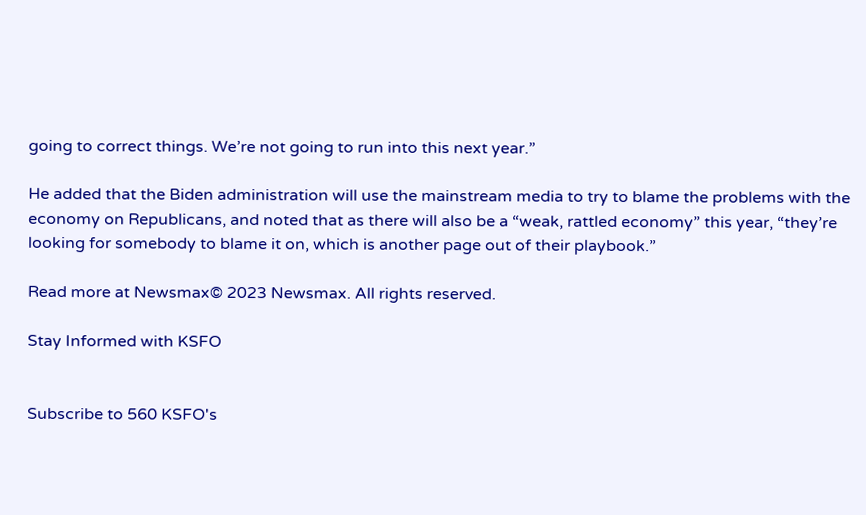going to correct things. We’re not going to run into this next year.”

He added that the Biden administration will use the mainstream media to try to blame the problems with the economy on Republicans, and noted that as there will also be a “weak, rattled economy” this year, “they’re looking for somebody to blame it on, which is another page out of their playbook.”

Read more at Newsmax© 2023 Newsmax. All rights reserved.

Stay Informed with KSFO


Subscribe to 560 KSFO's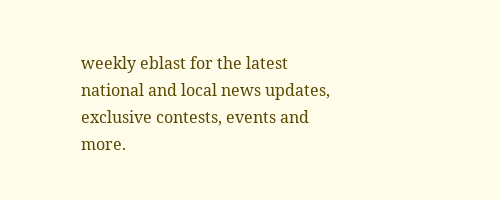weekly eblast for the latest national and local news updates, exclusive contests, events and more.